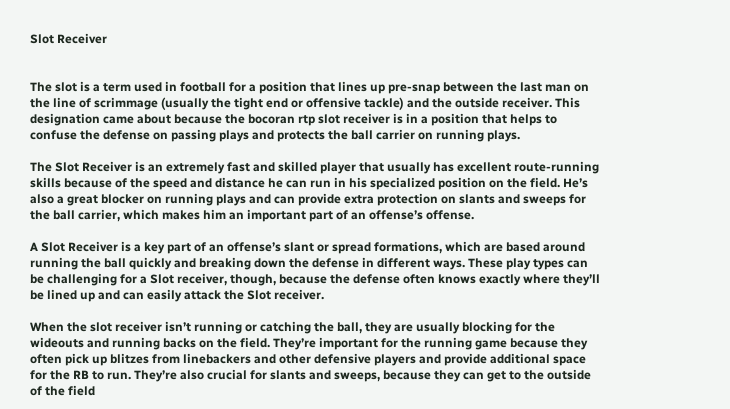Slot Receiver


The slot is a term used in football for a position that lines up pre-snap between the last man on the line of scrimmage (usually the tight end or offensive tackle) and the outside receiver. This designation came about because the bocoran rtp slot receiver is in a position that helps to confuse the defense on passing plays and protects the ball carrier on running plays.

The Slot Receiver is an extremely fast and skilled player that usually has excellent route-running skills because of the speed and distance he can run in his specialized position on the field. He’s also a great blocker on running plays and can provide extra protection on slants and sweeps for the ball carrier, which makes him an important part of an offense’s offense.

A Slot Receiver is a key part of an offense’s slant or spread formations, which are based around running the ball quickly and breaking down the defense in different ways. These play types can be challenging for a Slot receiver, though, because the defense often knows exactly where they’ll be lined up and can easily attack the Slot receiver.

When the slot receiver isn’t running or catching the ball, they are usually blocking for the wideouts and running backs on the field. They’re important for the running game because they often pick up blitzes from linebackers and other defensive players and provide additional space for the RB to run. They’re also crucial for slants and sweeps, because they can get to the outside of the field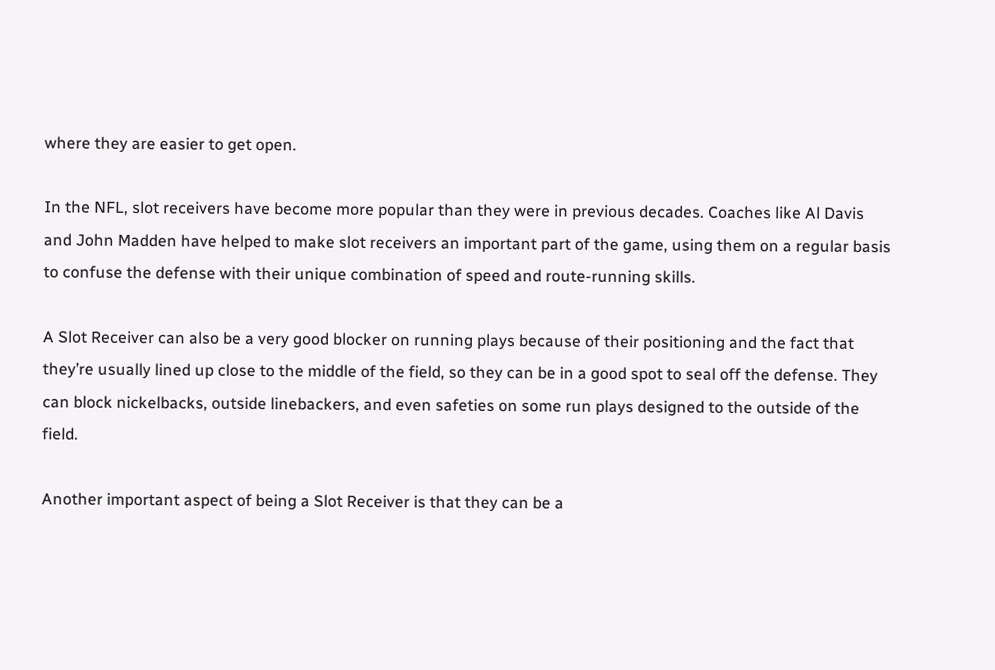where they are easier to get open.

In the NFL, slot receivers have become more popular than they were in previous decades. Coaches like Al Davis and John Madden have helped to make slot receivers an important part of the game, using them on a regular basis to confuse the defense with their unique combination of speed and route-running skills.

A Slot Receiver can also be a very good blocker on running plays because of their positioning and the fact that they’re usually lined up close to the middle of the field, so they can be in a good spot to seal off the defense. They can block nickelbacks, outside linebackers, and even safeties on some run plays designed to the outside of the field.

Another important aspect of being a Slot Receiver is that they can be a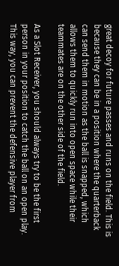great decoy for future passes and runs on the field. This is because they can be in a position where the quarterback can send them in motion as the ball is snapped, which allows them to quickly run into open space while their teammates are on the other side of the field.

As a Slot Receiver, you should always try to be the first person in your position to catch the ball on an open play. This way, you can prevent the defensive player from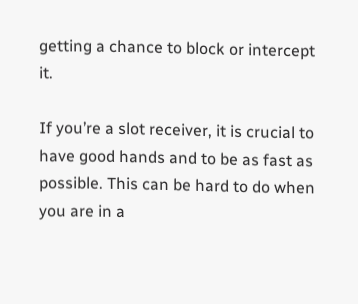getting a chance to block or intercept it.

If you’re a slot receiver, it is crucial to have good hands and to be as fast as possible. This can be hard to do when you are in a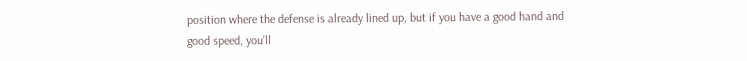position where the defense is already lined up, but if you have a good hand and good speed, you’ll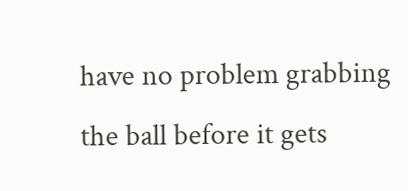have no problem grabbing the ball before it gets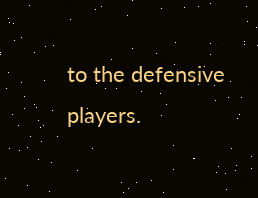to the defensive players.